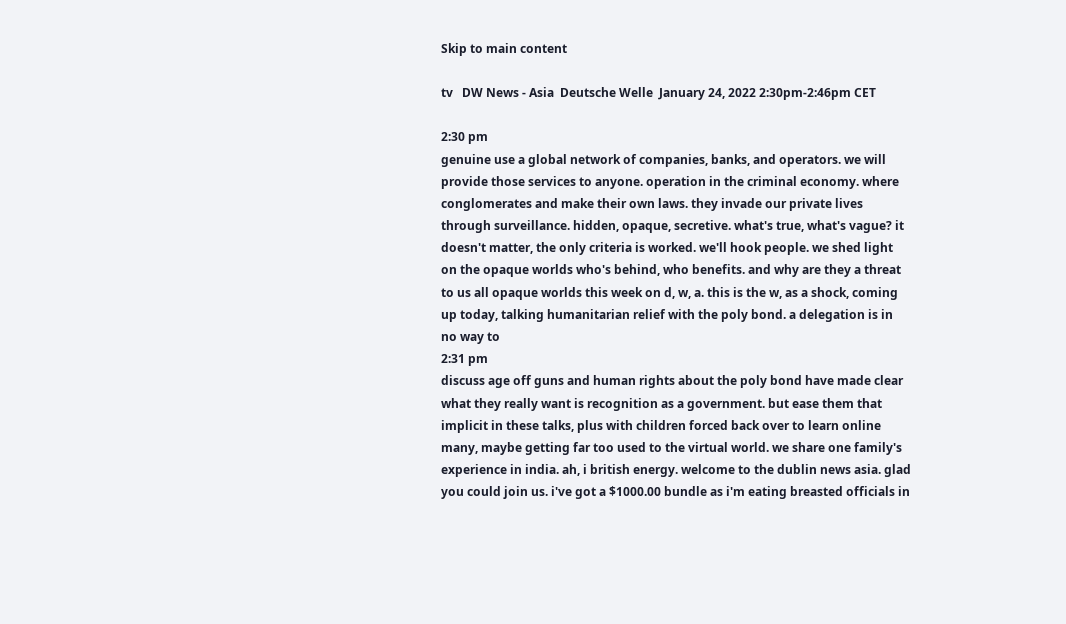Skip to main content

tv   DW News - Asia  Deutsche Welle  January 24, 2022 2:30pm-2:46pm CET

2:30 pm
genuine use a global network of companies, banks, and operators. we will provide those services to anyone. operation in the criminal economy. where conglomerates and make their own laws. they invade our private lives through surveillance. hidden, opaque, secretive. what's true, what's vague? it doesn't matter, the only criteria is worked. we'll hook people. we shed light on the opaque worlds who's behind, who benefits. and why are they a threat to us all opaque worlds this week on d, w, a. this is the w, as a shock, coming up today, talking humanitarian relief with the poly bond. a delegation is in no way to
2:31 pm
discuss age off guns and human rights about the poly bond have made clear what they really want is recognition as a government. but ease them that implicit in these talks, plus with children forced back over to learn online many, maybe getting far too used to the virtual world. we share one family's experience in india. ah, i british energy. welcome to the dublin news asia. glad you could join us. i've got a $1000.00 bundle as i'm eating breasted officials in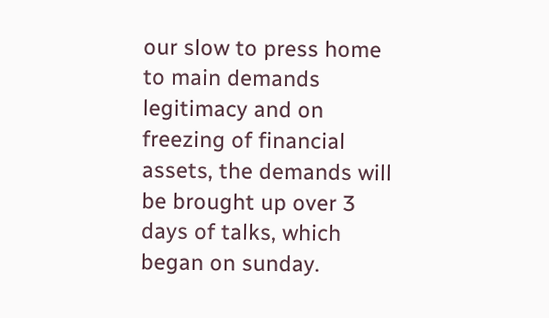our slow to press home to main demands legitimacy and on freezing of financial assets, the demands will be brought up over 3 days of talks, which began on sunday.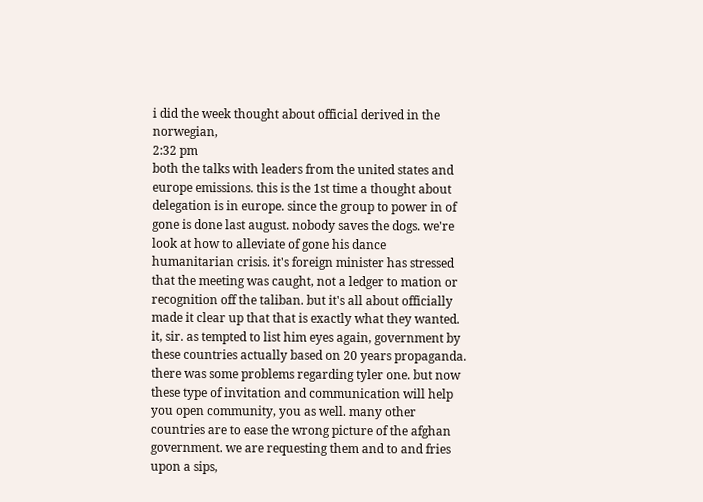i did the week thought about official derived in the norwegian,
2:32 pm
both the talks with leaders from the united states and europe emissions. this is the 1st time a thought about delegation is in europe. since the group to power in of gone is done last august. nobody saves the dogs. we're look at how to alleviate of gone his dance humanitarian crisis. it's foreign minister has stressed that the meeting was caught, not a ledger to mation or recognition off the taliban. but it's all about officially made it clear up that that is exactly what they wanted. it, sir. as tempted to list him eyes again, government by these countries actually based on 20 years propaganda. there was some problems regarding tyler one. but now these type of invitation and communication will help you open community, you as well. many other countries are to ease the wrong picture of the afghan government. we are requesting them and to and fries upon a sips,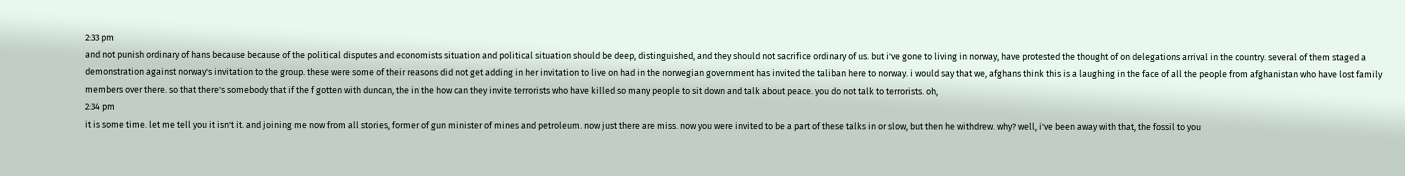2:33 pm
and not punish ordinary of hans because because of the political disputes and economists situation and political situation should be deep, distinguished, and they should not sacrifice ordinary of us. but i've gone to living in norway, have protested the thought of on delegations arrival in the country. several of them staged a demonstration against norway's invitation to the group. these were some of their reasons did not get adding in her invitation to live on had in the norwegian government has invited the taliban here to norway. i would say that we, afghans think this is a laughing in the face of all the people from afghanistan who have lost family members over there. so that there's somebody that if the f gotten with duncan, the in the how can they invite terrorists who have killed so many people to sit down and talk about peace. you do not talk to terrorists. oh,
2:34 pm
it is some time. let me tell you it isn't it. and joining me now from all stories, former of gun minister of mines and petroleum. now just there are miss. now you were invited to be a part of these talks in or slow, but then he withdrew. why? well, i've been away with that, the fossil to you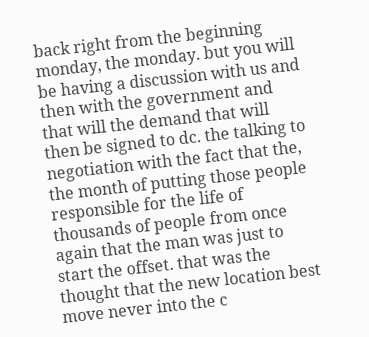back right from the beginning monday, the monday. but you will be having a discussion with us and then with the government and that will the demand that will then be signed to dc. the talking to negotiation with the fact that the, the month of putting those people responsible for the life of thousands of people from once again that the man was just to start the offset. that was the thought that the new location best move never into the c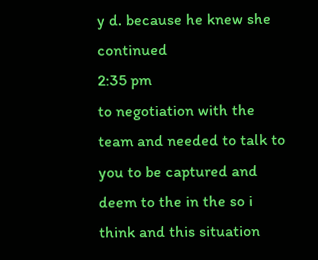y d. because he knew she continued
2:35 pm
to negotiation with the team and needed to talk to you to be captured and deem to the in the so i think and this situation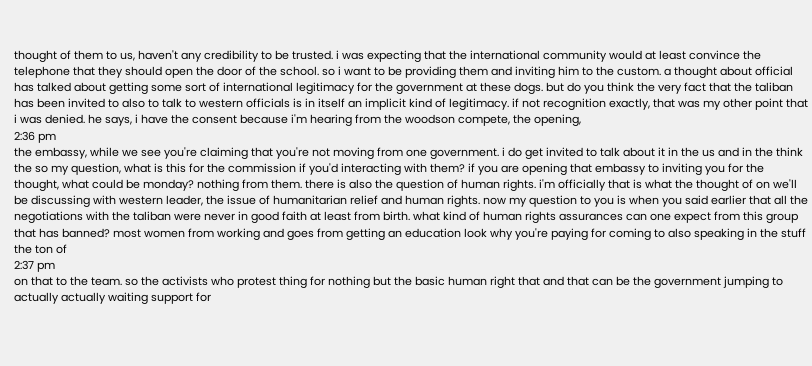thought of them to us, haven't any credibility to be trusted. i was expecting that the international community would at least convince the telephone that they should open the door of the school. so i want to be providing them and inviting him to the custom. a thought about official has talked about getting some sort of international legitimacy for the government at these dogs. but do you think the very fact that the taliban has been invited to also to talk to western officials is in itself an implicit kind of legitimacy. if not recognition exactly, that was my other point that i was denied. he says, i have the consent because i'm hearing from the woodson compete, the opening,
2:36 pm
the embassy, while we see you're claiming that you're not moving from one government. i do get invited to talk about it in the us and in the think the so my question, what is this for the commission if you'd interacting with them? if you are opening that embassy to inviting you for the thought, what could be monday? nothing from them. there is also the question of human rights. i'm officially that is what the thought of on we'll be discussing with western leader, the issue of humanitarian relief and human rights. now my question to you is when you said earlier that all the negotiations with the taliban were never in good faith at least from birth. what kind of human rights assurances can one expect from this group that has banned? most women from working and goes from getting an education look why you're paying for coming to also speaking in the stuff the ton of
2:37 pm
on that to the team. so the activists who protest thing for nothing but the basic human right that and that can be the government jumping to actually actually waiting support for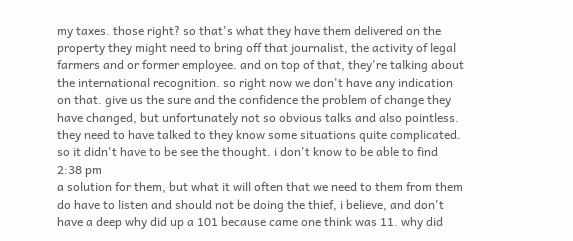my taxes. those right? so that's what they have them delivered on the property they might need to bring off that journalist, the activity of legal farmers and or former employee. and on top of that, they're talking about the international recognition. so right now we don't have any indication on that. give us the sure and the confidence the problem of change they have changed, but unfortunately not so obvious talks and also pointless. they need to have talked to they know some situations quite complicated. so it didn't have to be see the thought. i don't know to be able to find
2:38 pm
a solution for them, but what it will often that we need to them from them do have to listen and should not be doing the thief, i believe, and don't have a deep why did up a 101 because came one think was 11. why did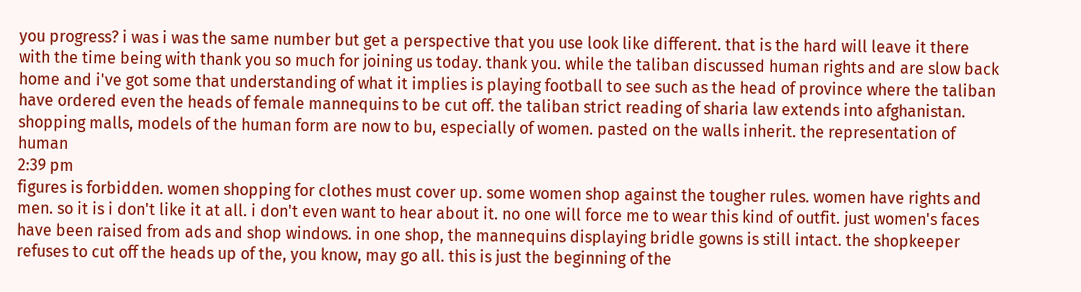you progress? i was i was the same number but get a perspective that you use look like different. that is the hard will leave it there with the time being with thank you so much for joining us today. thank you. while the taliban discussed human rights and are slow back home and i've got some that understanding of what it implies is playing football to see such as the head of province where the taliban have ordered even the heads of female mannequins to be cut off. the taliban strict reading of sharia law extends into afghanistan. shopping malls, models of the human form are now to bu, especially of women. pasted on the walls inherit. the representation of human
2:39 pm
figures is forbidden. women shopping for clothes must cover up. some women shop against the tougher rules. women have rights and men. so it is i don't like it at all. i don't even want to hear about it. no one will force me to wear this kind of outfit. just women's faces have been raised from ads and shop windows. in one shop, the mannequins displaying bridle gowns is still intact. the shopkeeper refuses to cut off the heads up of the, you know, may go all. this is just the beginning of the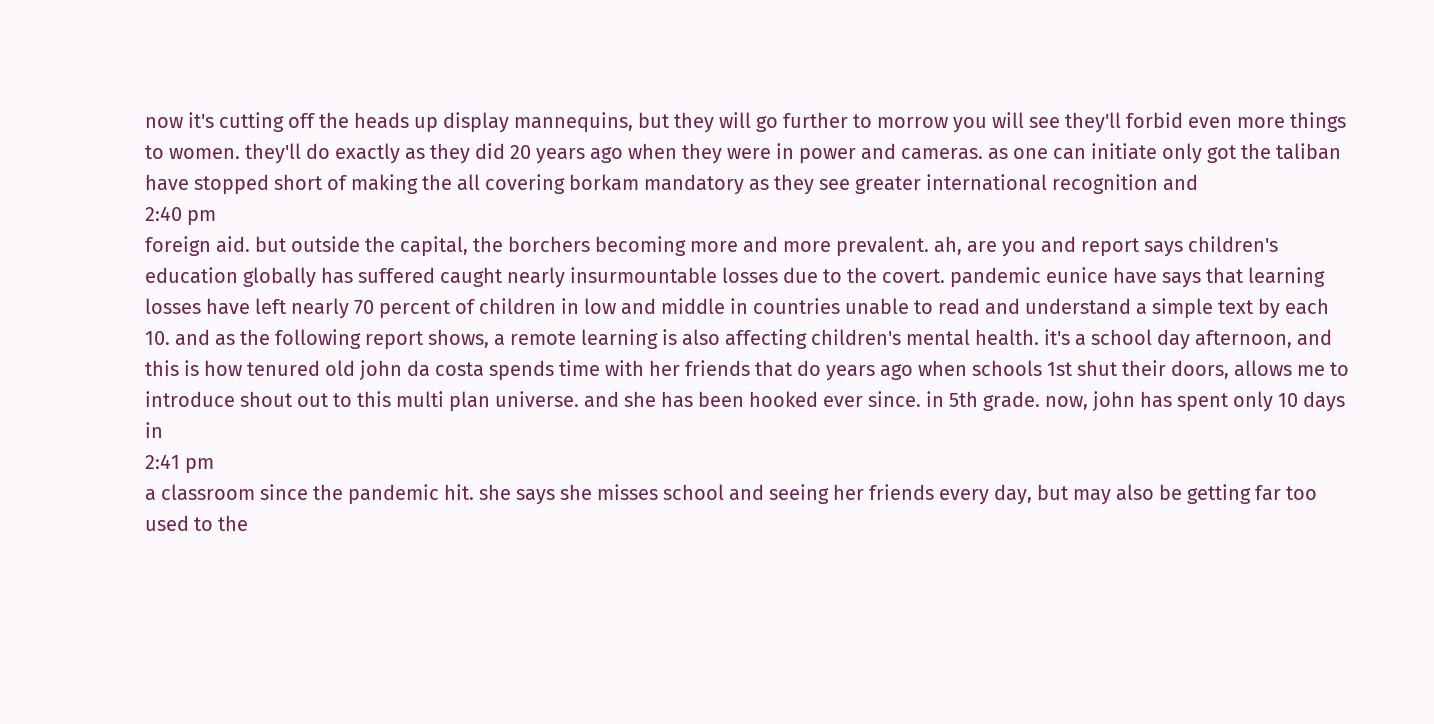now it's cutting off the heads up display mannequins, but they will go further to morrow you will see they'll forbid even more things to women. they'll do exactly as they did 20 years ago when they were in power and cameras. as one can initiate only got the taliban have stopped short of making the all covering borkam mandatory as they see greater international recognition and
2:40 pm
foreign aid. but outside the capital, the borchers becoming more and more prevalent. ah, are you and report says children's education globally has suffered caught nearly insurmountable losses due to the covert. pandemic eunice have says that learning losses have left nearly 70 percent of children in low and middle in countries unable to read and understand a simple text by each 10. and as the following report shows, a remote learning is also affecting children's mental health. it's a school day afternoon, and this is how tenured old john da costa spends time with her friends that do years ago when schools 1st shut their doors, allows me to introduce shout out to this multi plan universe. and she has been hooked ever since. in 5th grade. now, john has spent only 10 days in
2:41 pm
a classroom since the pandemic hit. she says she misses school and seeing her friends every day, but may also be getting far too used to the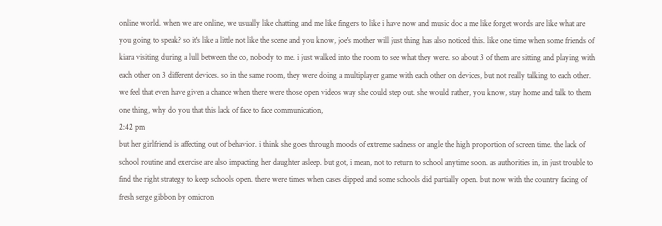online world. when we are online, we usually like chatting and me like fingers to like i have now and music doc a me like forget words are like what are you going to speak? so it's like a little not like the scene and you know, joe's mother will just thing has also noticed this. like one time when some friends of kiara visiting during a lull between the co, nobody to me. i just walked into the room to see what they were. so about 3 of them are sitting and playing with each other on 3 different devices. so in the same room, they were doing a multiplayer game with each other on devices, but not really talking to each other. we feel that even have given a chance when there were those open videos way she could step out. she would rather, you know, stay home and talk to them one thing, why do you that this lack of face to face communication,
2:42 pm
but her girlfriend is affecting out of behavior. i think she goes through moods of extreme sadness or angle the high proportion of screen time. the lack of school routine and exercise are also impacting her daughter asleep. but got, i mean, not to return to school anytime soon. as authorities in, in just trouble to find the right strategy to keep schools open. there were times when cases dipped and some schools did partially open. but now with the country facing of fresh serge gibbon by omicron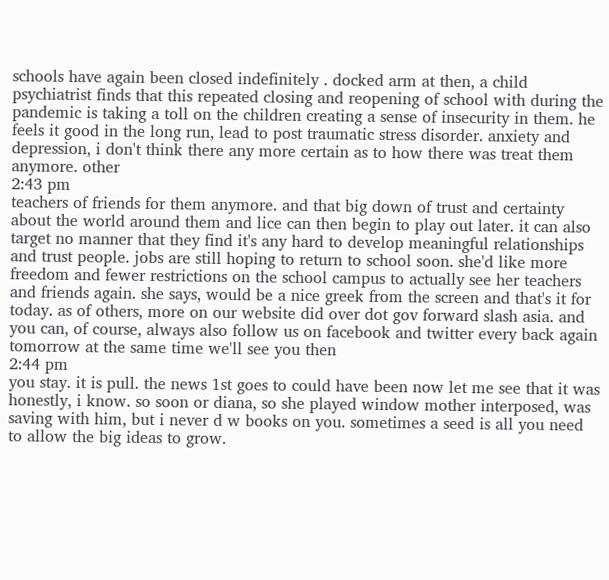schools have again been closed indefinitely . docked arm at then, a child psychiatrist finds that this repeated closing and reopening of school with during the pandemic is taking a toll on the children creating a sense of insecurity in them. he feels it good in the long run, lead to post traumatic stress disorder. anxiety and depression, i don't think there any more certain as to how there was treat them anymore. other
2:43 pm
teachers of friends for them anymore. and that big down of trust and certainty about the world around them and lice can then begin to play out later. it can also target no manner that they find it's any hard to develop meaningful relationships and trust people. jobs are still hoping to return to school soon. she'd like more freedom and fewer restrictions on the school campus to actually see her teachers and friends again. she says, would be a nice greek from the screen and that's it for today. as of others, more on our website did over dot gov forward slash asia. and you can, of course, always also follow us on facebook and twitter every back again tomorrow at the same time we'll see you then
2:44 pm
you stay. it is pull. the news 1st goes to could have been now let me see that it was honestly, i know. so soon or diana, so she played window mother interposed, was saving with him, but i never d w books on you. sometimes a seed is all you need to allow the big ideas to grow.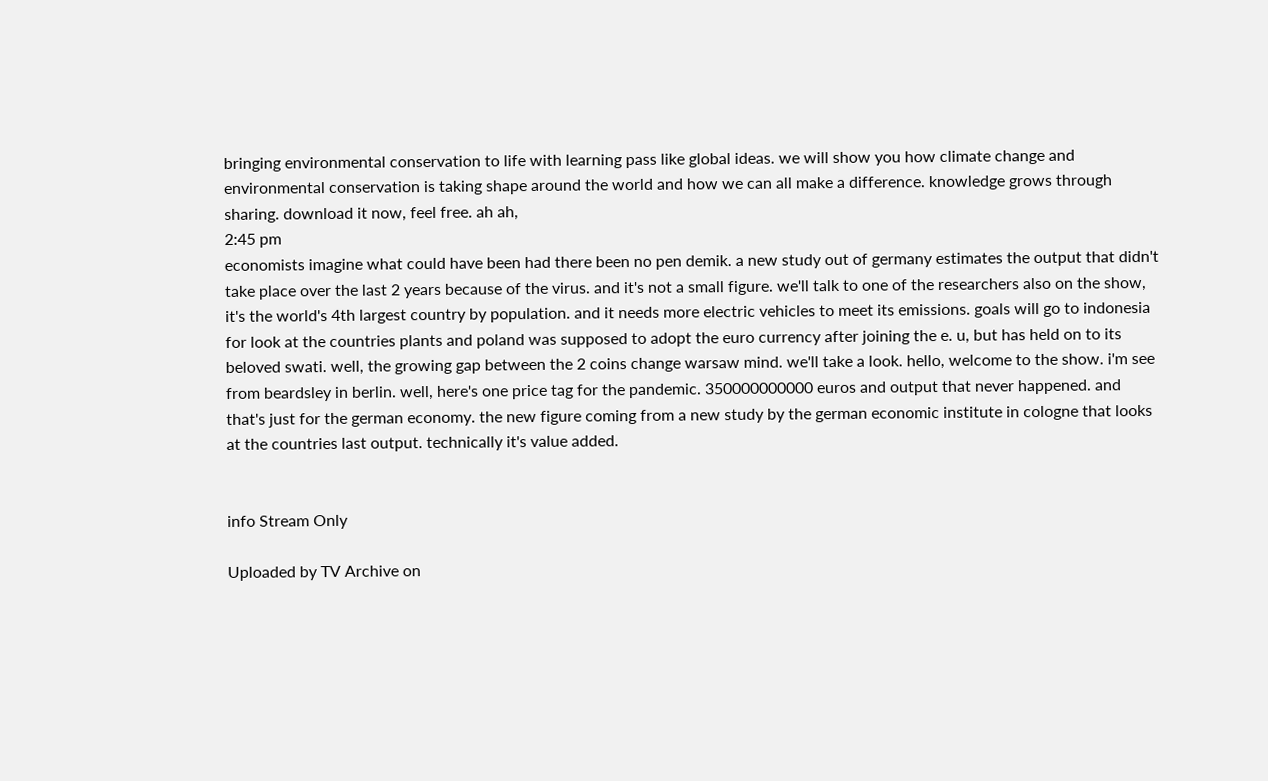bringing environmental conservation to life with learning pass like global ideas. we will show you how climate change and environmental conservation is taking shape around the world and how we can all make a difference. knowledge grows through sharing. download it now, feel free. ah ah,
2:45 pm
economists imagine what could have been had there been no pen demik. a new study out of germany estimates the output that didn't take place over the last 2 years because of the virus. and it's not a small figure. we'll talk to one of the researchers also on the show, it's the world's 4th largest country by population. and it needs more electric vehicles to meet its emissions. goals will go to indonesia for look at the countries plants and poland was supposed to adopt the euro currency after joining the e. u, but has held on to its beloved swati. well, the growing gap between the 2 coins change warsaw mind. we'll take a look. hello, welcome to the show. i'm see from beardsley in berlin. well, here's one price tag for the pandemic. 350000000000 euros and output that never happened. and that's just for the german economy. the new figure coming from a new study by the german economic institute in cologne that looks at the countries last output. technically it's value added.


info Stream Only

Uploaded by TV Archive on